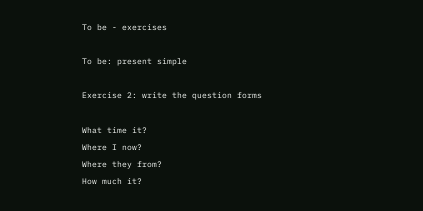To be - exercises

To be: present simple

Exercise 2: write the question forms

What time it?
Where I now?
Where they from?
How much it?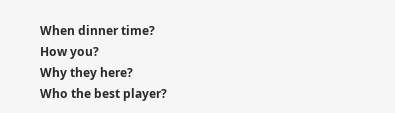When dinner time?
How you?
Why they here?
Who the best player?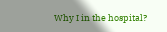Why I in the hospital?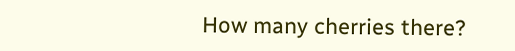How many cherries there?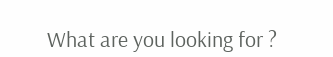What are you looking for ?